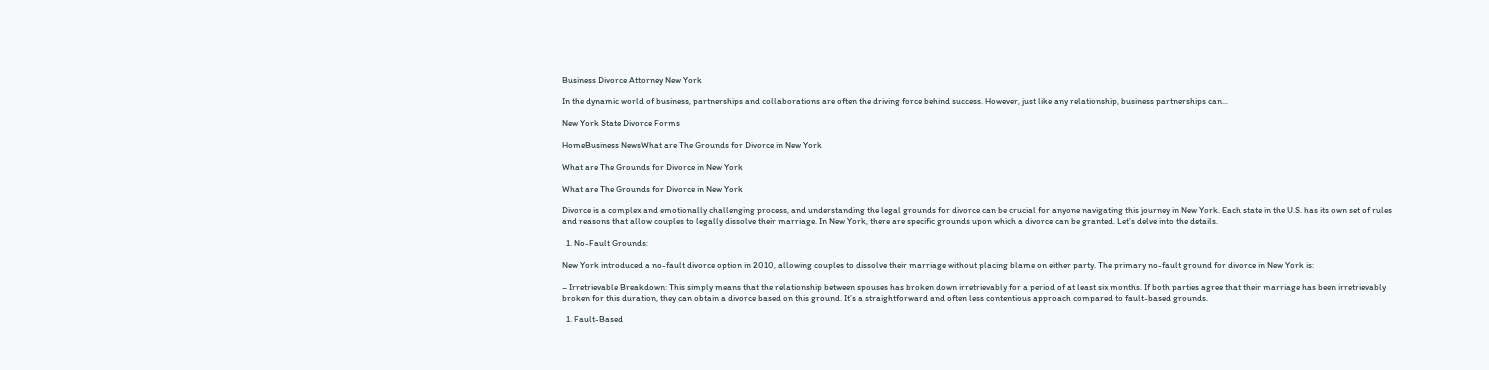Business Divorce Attorney New York

In the dynamic world of business, partnerships and collaborations are often the driving force behind success. However, just like any relationship, business partnerships can...

New York State Divorce Forms

HomeBusiness NewsWhat are The Grounds for Divorce in New York

What are The Grounds for Divorce in New York

What are The Grounds for Divorce in New York

Divorce is a complex and emotionally challenging process, and understanding the legal grounds for divorce can be crucial for anyone navigating this journey in New York. Each state in the U.S. has its own set of rules and reasons that allow couples to legally dissolve their marriage. In New York, there are specific grounds upon which a divorce can be granted. Let’s delve into the details.

  1. No-Fault Grounds:

New York introduced a no-fault divorce option in 2010, allowing couples to dissolve their marriage without placing blame on either party. The primary no-fault ground for divorce in New York is:

– Irretrievable Breakdown: This simply means that the relationship between spouses has broken down irretrievably for a period of at least six months. If both parties agree that their marriage has been irretrievably broken for this duration, they can obtain a divorce based on this ground. It’s a straightforward and often less contentious approach compared to fault-based grounds.

  1. Fault-Based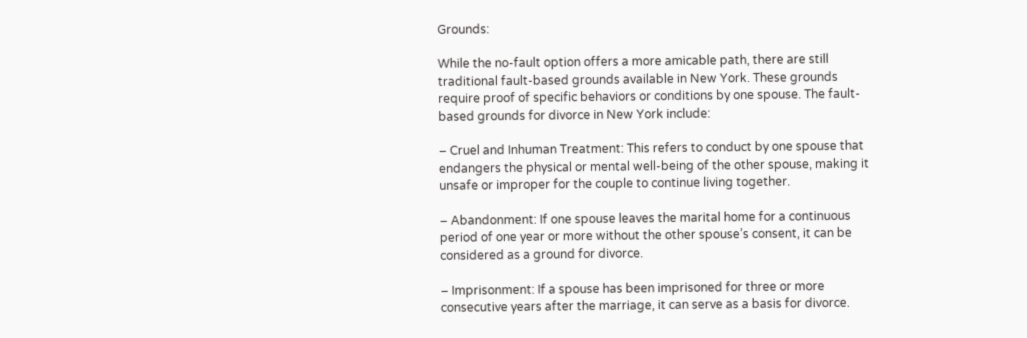Grounds:

While the no-fault option offers a more amicable path, there are still traditional fault-based grounds available in New York. These grounds require proof of specific behaviors or conditions by one spouse. The fault-based grounds for divorce in New York include:

– Cruel and Inhuman Treatment: This refers to conduct by one spouse that endangers the physical or mental well-being of the other spouse, making it unsafe or improper for the couple to continue living together.

– Abandonment: If one spouse leaves the marital home for a continuous period of one year or more without the other spouse’s consent, it can be considered as a ground for divorce.

– Imprisonment: If a spouse has been imprisoned for three or more consecutive years after the marriage, it can serve as a basis for divorce.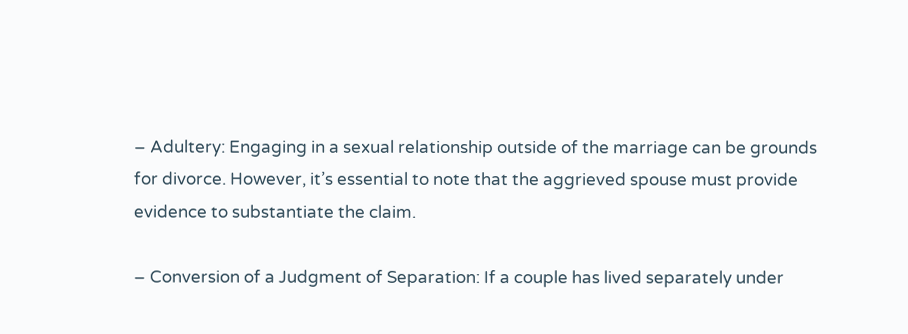– Adultery: Engaging in a sexual relationship outside of the marriage can be grounds for divorce. However, it’s essential to note that the aggrieved spouse must provide evidence to substantiate the claim.

– Conversion of a Judgment of Separation: If a couple has lived separately under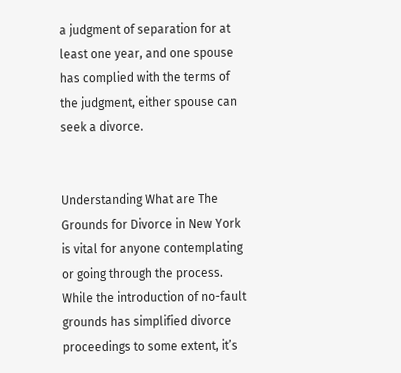a judgment of separation for at least one year, and one spouse has complied with the terms of the judgment, either spouse can seek a divorce.


Understanding What are The Grounds for Divorce in New York is vital for anyone contemplating or going through the process. While the introduction of no-fault grounds has simplified divorce proceedings to some extent, it’s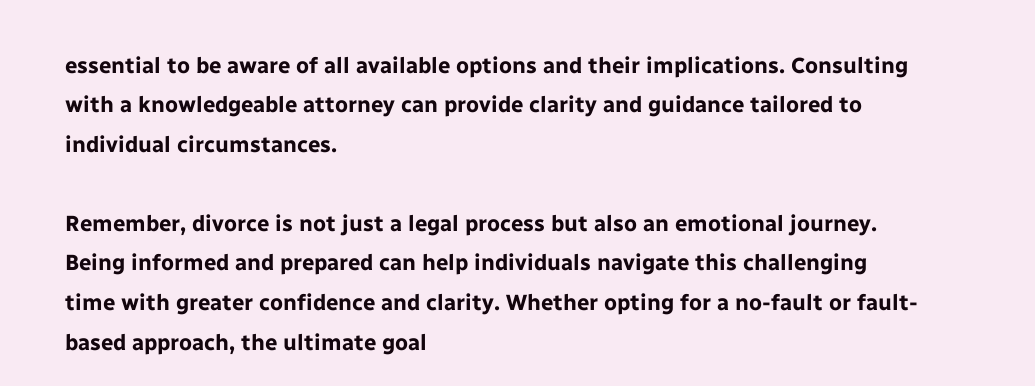essential to be aware of all available options and their implications. Consulting with a knowledgeable attorney can provide clarity and guidance tailored to individual circumstances.

Remember, divorce is not just a legal process but also an emotional journey. Being informed and prepared can help individuals navigate this challenging time with greater confidence and clarity. Whether opting for a no-fault or fault-based approach, the ultimate goal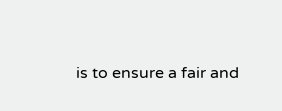is to ensure a fair and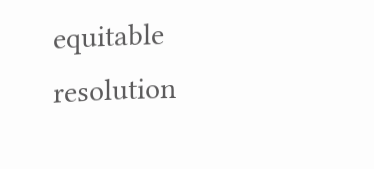equitable resolution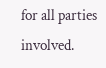for all parties involved.